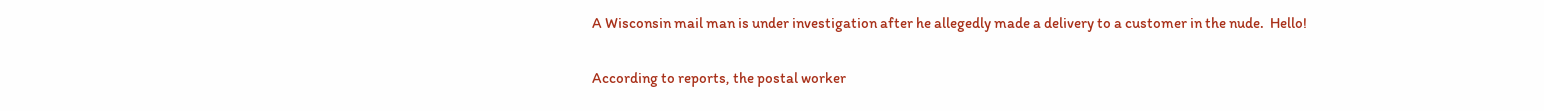A Wisconsin mail man is under investigation after he allegedly made a delivery to a customer in the nude.  Hello!

According to reports, the postal worker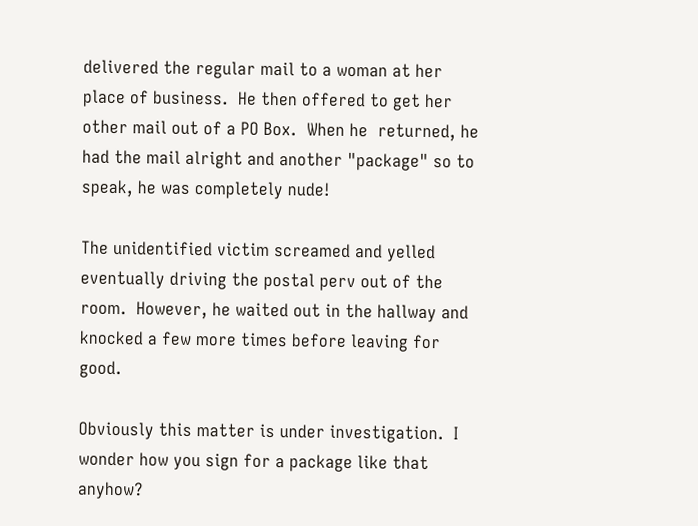delivered the regular mail to a woman at her place of business.  He then offered to get her other mail out of a PO Box.  When he  returned, he had the mail alright and another "package" so to speak, he was completely nude!

The unidentified victim screamed and yelled eventually driving the postal perv out of the room.  However, he waited out in the hallway and knocked a few more times before leaving for good.

Obviously this matter is under investigation.  I wonder how you sign for a package like that anyhow?